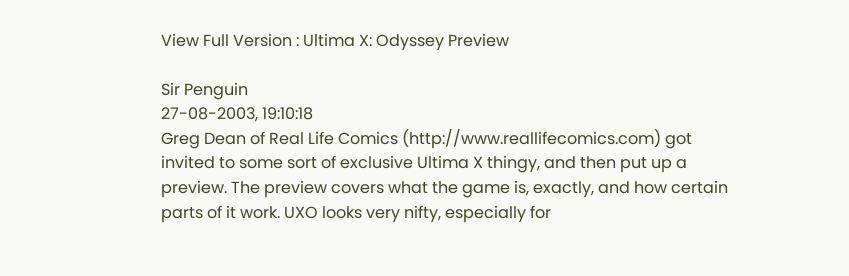View Full Version : Ultima X: Odyssey Preview

Sir Penguin
27-08-2003, 19:10:18
Greg Dean of Real Life Comics (http://www.reallifecomics.com) got invited to some sort of exclusive Ultima X thingy, and then put up a preview. The preview covers what the game is, exactly, and how certain parts of it work. UXO looks very nifty, especially for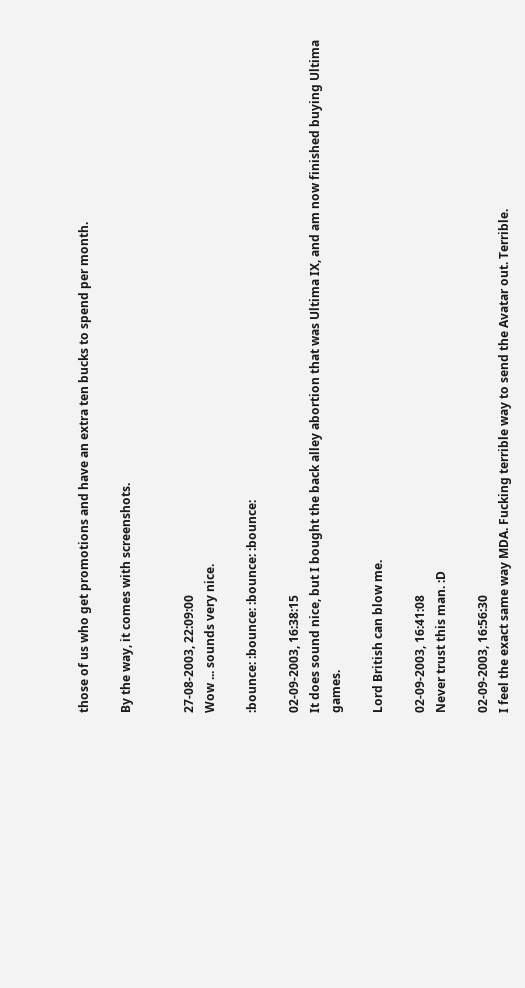those of us who get promotions and have an extra ten bucks to spend per month.

By the way, it comes with screenshots.


27-08-2003, 22:09:00
Wow ... sounds very nice.

:bounce: :bounce: :bounce: :bounce:

02-09-2003, 16:38:15
It does sound nice, but I bought the back alley abortion that was Ultima IX, and am now finished buying Ultima games.

Lord British can blow me.

02-09-2003, 16:41:08
Never trust this man. :D

02-09-2003, 16:56:30
I feel the exact same way MDA. Fucking terrible way to send the Avatar out. Terrible.